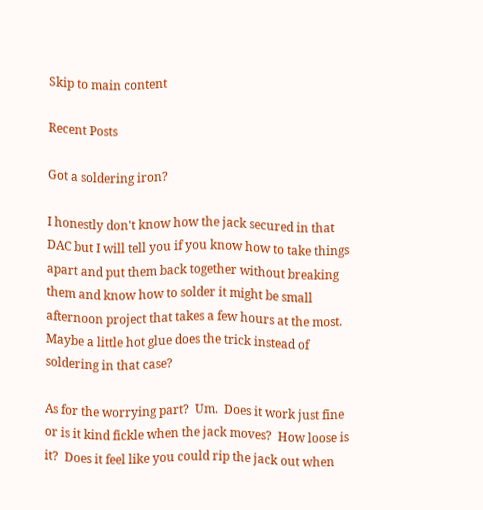Skip to main content

Recent Posts

Got a soldering iron?

I honestly don't know how the jack secured in that DAC but I will tell you if you know how to take things apart and put them back together without breaking them and know how to solder it might be small afternoon project that takes a few hours at the most.    Maybe a little hot glue does the trick instead of soldering in that case?

As for the worrying part?  Um.  Does it work just fine or is it kind fickle when the jack moves?  How loose is it?  Does it feel like you could rip the jack out when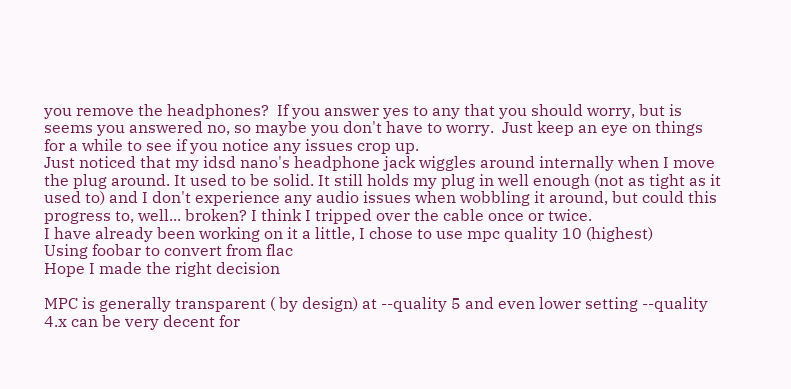you remove the headphones?  If you answer yes to any that you should worry, but is seems you answered no, so maybe you don't have to worry.  Just keep an eye on things for a while to see if you notice any issues crop up.
Just noticed that my idsd nano's headphone jack wiggles around internally when I move the plug around. It used to be solid. It still holds my plug in well enough (not as tight as it used to) and I don't experience any audio issues when wobbling it around, but could this progress to, well... broken? I think I tripped over the cable once or twice.
I have already been working on it a little, I chose to use mpc quality 10 (highest)
Using foobar to convert from flac
Hope I made the right decision

MPC is generally transparent ( by design) at --quality 5 and even lower setting --quality 4.x can be very decent for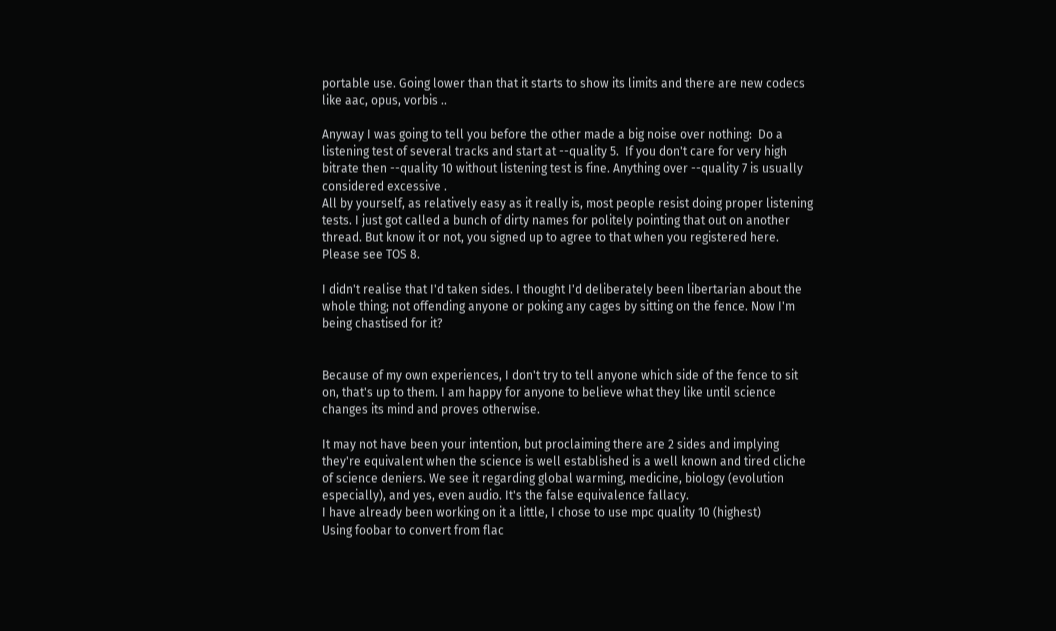portable use. Going lower than that it starts to show its limits and there are new codecs like aac, opus, vorbis ..

Anyway I was going to tell you before the other made a big noise over nothing:  Do a listening test of several tracks and start at --quality 5.  If you don't care for very high bitrate then --quality 10 without listening test is fine. Anything over --quality 7 is usually considered excessive .
All by yourself, as relatively easy as it really is, most people resist doing proper listening tests. I just got called a bunch of dirty names for politely pointing that out on another thread. But know it or not, you signed up to agree to that when you registered here. Please see TOS 8.

I didn't realise that I'd taken sides. I thought I'd deliberately been libertarian about the whole thing; not offending anyone or poking any cages by sitting on the fence. Now I'm being chastised for it?


Because of my own experiences, I don't try to tell anyone which side of the fence to sit on, that's up to them. I am happy for anyone to believe what they like until science changes its mind and proves otherwise.

It may not have been your intention, but proclaiming there are 2 sides and implying they're equivalent when the science is well established is a well known and tired cliche of science deniers. We see it regarding global warming, medicine, biology (evolution especially), and yes, even audio. It's the false equivalence fallacy.
I have already been working on it a little, I chose to use mpc quality 10 (highest)
Using foobar to convert from flac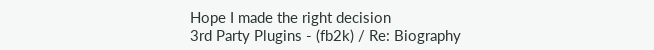Hope I made the right decision
3rd Party Plugins - (fb2k) / Re: Biography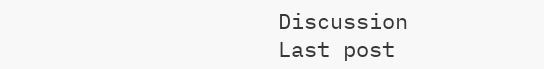Discussion
Last post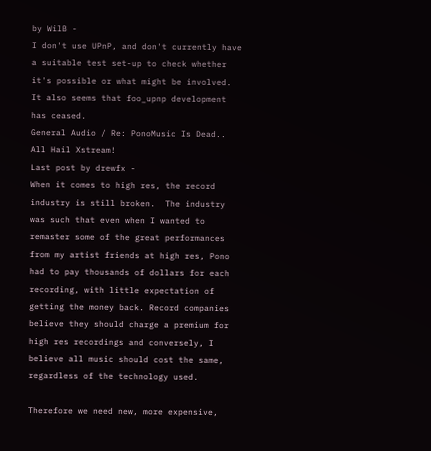by WilB -
I don't use UPnP, and don't currently have a suitable test set-up to check whether it's possible or what might be involved. It also seems that foo_upnp development has ceased.
General Audio / Re: PonoMusic Is Dead.. All Hail Xstream!
Last post by drewfx -
When it comes to high res, the record industry is still broken.  The industry was such that even when I wanted to remaster some of the great performances from my artist friends at high res, Pono had to pay thousands of dollars for each recording, with little expectation of getting the money back. Record companies believe they should charge a premium for high res recordings and conversely, I believe all music should cost the same, regardless of the technology used.

Therefore we need new, more expensive,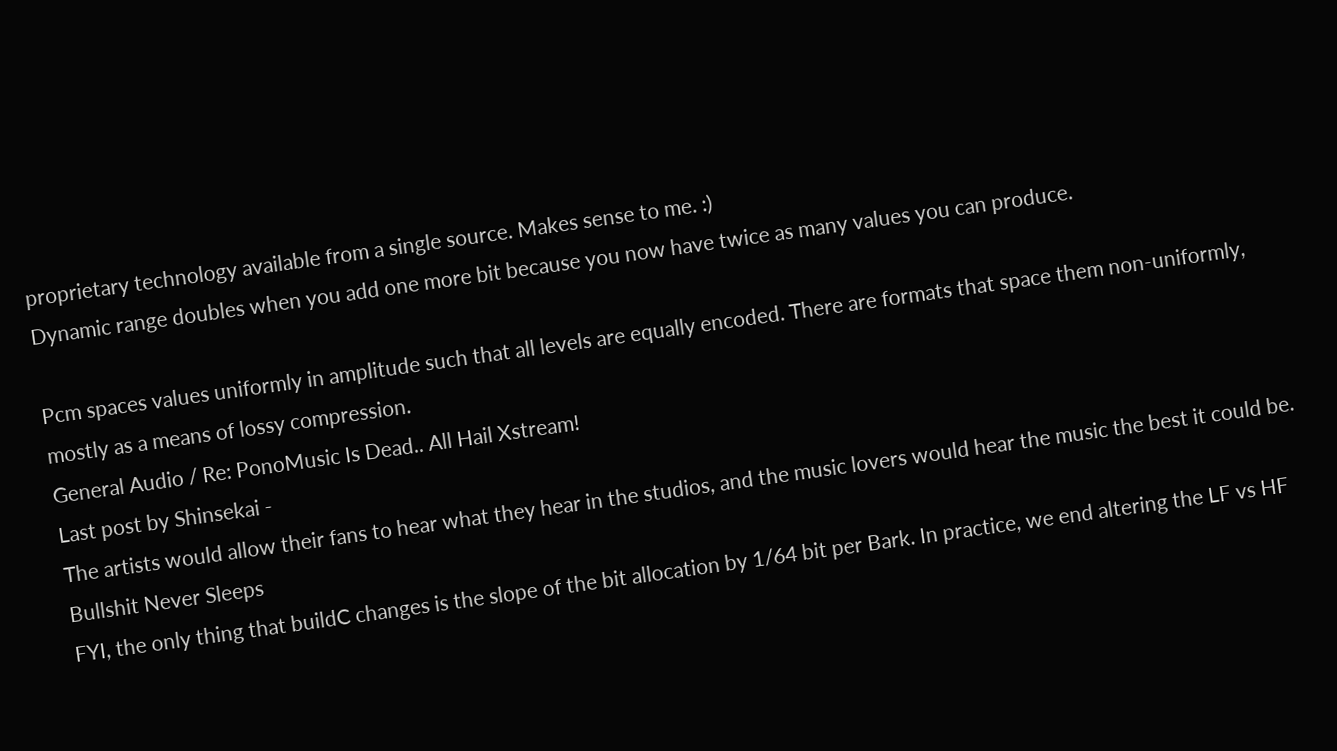proprietary technology available from a single source. Makes sense to me. :)
Dynamic range doubles when you add one more bit because you now have twice as many values you can produce.

Pcm spaces values uniformly in amplitude such that all levels are equally encoded. There are formats that space them non-uniformly, mostly as a means of lossy compression.
General Audio / Re: PonoMusic Is Dead.. All Hail Xstream!
Last post by Shinsekai -
The artists would allow their fans to hear what they hear in the studios, and the music lovers would hear the music the best it could be.
Bullshit Never Sleeps
FYI, the only thing that buildC changes is the slope of the bit allocation by 1/64 bit per Bark. In practice, we end altering the LF vs HF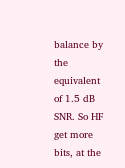balance by the equivalent of 1.5 dB SNR. So HF get more bits, at the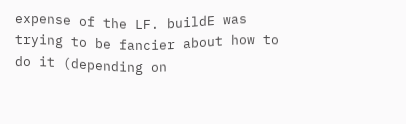expense of the LF. buildE was trying to be fancier about how to do it (depending on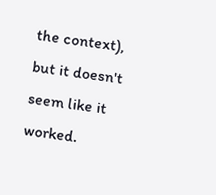the context), but it doesn't seem like it worked.